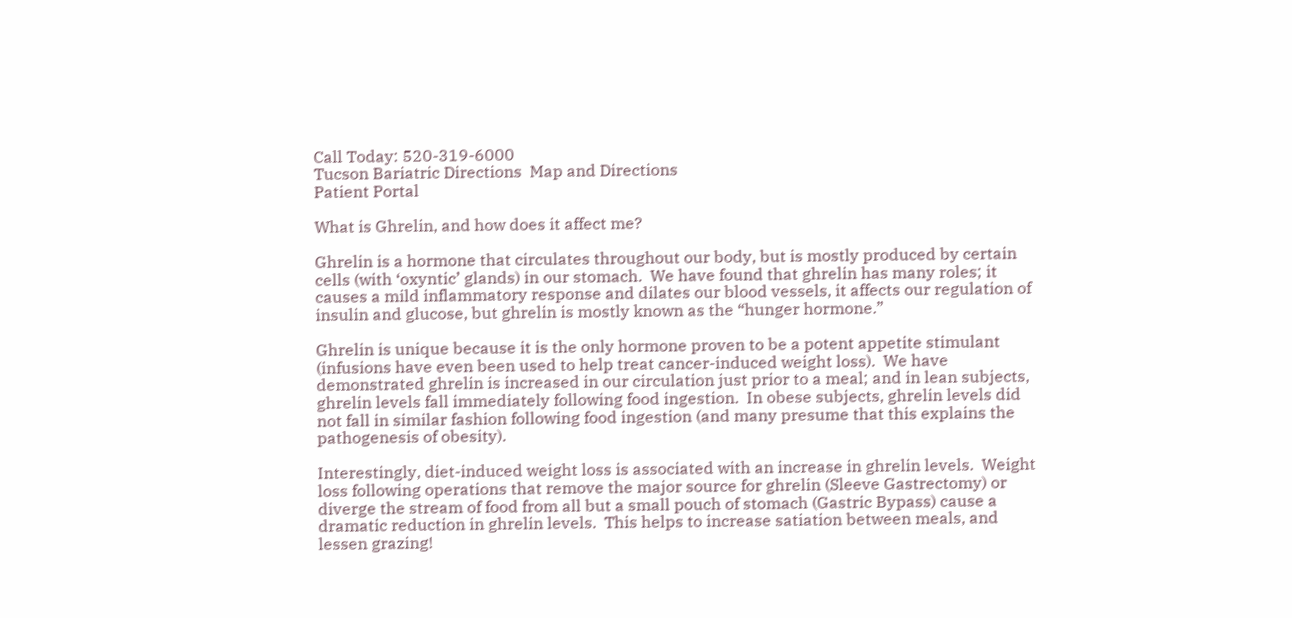Call Today: 520-319-6000
Tucson Bariatric Directions  Map and Directions
Patient Portal

What is Ghrelin, and how does it affect me?

Ghrelin is a hormone that circulates throughout our body, but is mostly produced by certain cells (with ‘oxyntic’ glands) in our stomach.  We have found that ghrelin has many roles; it causes a mild inflammatory response and dilates our blood vessels, it affects our regulation of insulin and glucose, but ghrelin is mostly known as the “hunger hormone.”

Ghrelin is unique because it is the only hormone proven to be a potent appetite stimulant (infusions have even been used to help treat cancer-induced weight loss).  We have demonstrated ghrelin is increased in our circulation just prior to a meal; and in lean subjects, ghrelin levels fall immediately following food ingestion.  In obese subjects, ghrelin levels did not fall in similar fashion following food ingestion (and many presume that this explains the pathogenesis of obesity).

Interestingly, diet-induced weight loss is associated with an increase in ghrelin levels.  Weight loss following operations that remove the major source for ghrelin (Sleeve Gastrectomy) or diverge the stream of food from all but a small pouch of stomach (Gastric Bypass) cause a dramatic reduction in ghrelin levels.  This helps to increase satiation between meals, and lessen grazing!